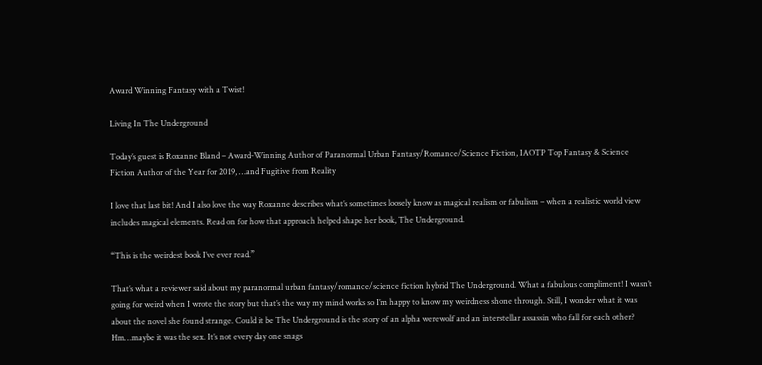Award Winning Fantasy with a Twist!

Living In The Underground

Today’s guest is Roxanne Bland – Award-Winning Author of Paranormal Urban Fantasy/Romance/Science Fiction, IAOTP Top Fantasy & Science Fiction Author of the Year for 2019, …and Fugitive from Reality

I love that last bit! And I also love the way Roxanne describes what’s sometimes loosely know as magical realism or fabulism – when a realistic world view includes magical elements. Read on for how that approach helped shape her book, The Underground.

“This is the weirdest book I’ve ever read.”

That’s what a reviewer said about my paranormal urban fantasy/romance/science fiction hybrid The Underground. What a fabulous compliment! I wasn’t going for weird when I wrote the story but that’s the way my mind works so I’m happy to know my weirdness shone through. Still, I wonder what it was about the novel she found strange. Could it be The Underground is the story of an alpha werewolf and an interstellar assassin who fall for each other? Hm…maybe it was the sex. It’s not every day one snags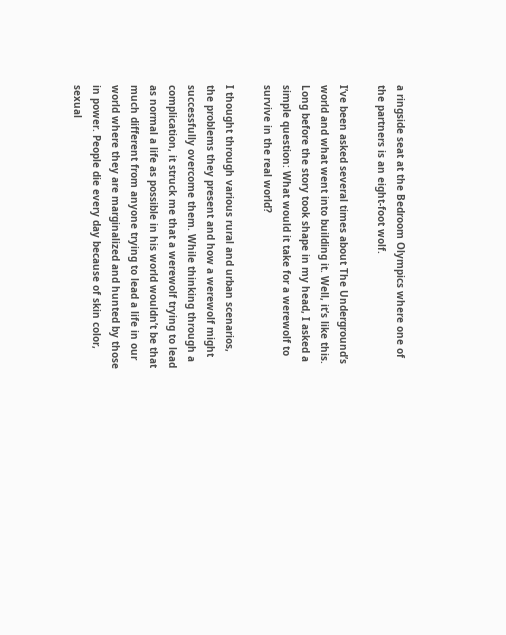a ringside seat at the Bedroom Olympics where one of the partners is an eight-foot wolf.

I’ve been asked several times about The Underground’s world and what went into building it. Well, it’s like this. Long before the story took shape in my head, I asked a simple question: What would it take for a werewolf to survive in the real world?

I thought through various rural and urban scenarios, the problems they present and how a werewolf might successfully overcome them. While thinking through a complication, it struck me that a werewolf trying to lead as normal a life as possible in his world wouldn’t be that much different from anyone trying to lead a life in our world where they are marginalized and hunted by those in power. People die every day because of skin color, sexual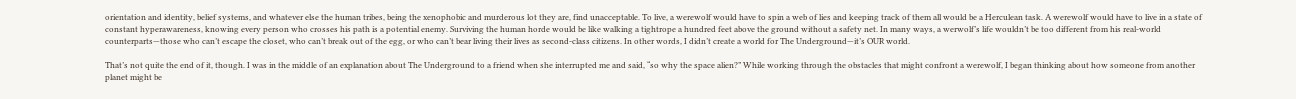orientation and identity, belief systems, and whatever else the human tribes, being the xenophobic and murderous lot they are, find unacceptable. To live, a werewolf would have to spin a web of lies and keeping track of them all would be a Herculean task. A werewolf would have to live in a state of constant hyperawareness, knowing every person who crosses his path is a potential enemy. Surviving the human horde would be like walking a tightrope a hundred feet above the ground without a safety net. In many ways, a werwolf’s life wouldn’t be too different from his real-world counterparts—those who can’t escape the closet, who can’t break out of the egg, or who can’t bear living their lives as second-class citizens. In other words, I didn’t create a world for The Underground—it’s OUR world.

That’s not quite the end of it, though. I was in the middle of an explanation about The Underground to a friend when she interrupted me and said, “so why the space alien?” While working through the obstacles that might confront a werewolf, I began thinking about how someone from another planet might be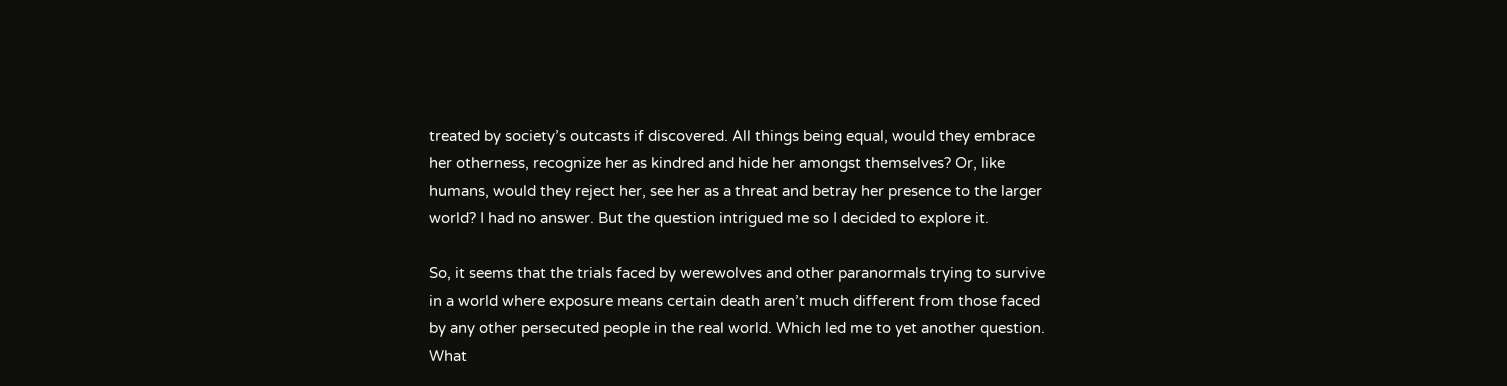treated by society’s outcasts if discovered. All things being equal, would they embrace her otherness, recognize her as kindred and hide her amongst themselves? Or, like humans, would they reject her, see her as a threat and betray her presence to the larger world? I had no answer. But the question intrigued me so I decided to explore it.

So, it seems that the trials faced by werewolves and other paranormals trying to survive in a world where exposure means certain death aren’t much different from those faced by any other persecuted people in the real world. Which led me to yet another question. What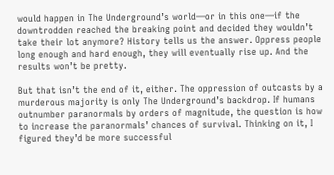would happen in The Underground’s world—or in this one—if the downtrodden reached the breaking point and decided they wouldn’t take their lot anymore? History tells us the answer. Oppress people long enough and hard enough, they will eventually rise up. And the results won’t be pretty.

But that isn’t the end of it, either. The oppression of outcasts by a murderous majority is only The Underground’s backdrop. If humans outnumber paranormals by orders of magnitude, the question is how to increase the paranormals’ chances of survival. Thinking on it, I figured they’d be more successful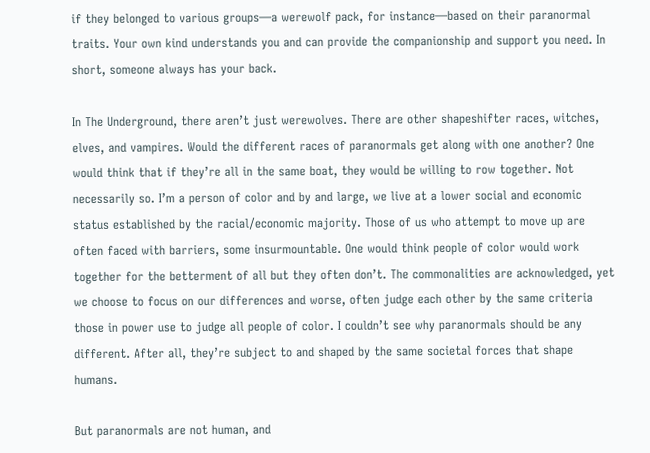if they belonged to various groups—a werewolf pack, for instance—based on their paranormal traits. Your own kind understands you and can provide the companionship and support you need. In short, someone always has your back.

In The Underground, there aren’t just werewolves. There are other shapeshifter races, witches, elves, and vampires. Would the different races of paranormals get along with one another? One would think that if they’re all in the same boat, they would be willing to row together. Not necessarily so. I’m a person of color and by and large, we live at a lower social and economic status established by the racial/economic majority. Those of us who attempt to move up are often faced with barriers, some insurmountable. One would think people of color would work together for the betterment of all but they often don’t. The commonalities are acknowledged, yet we choose to focus on our differences and worse, often judge each other by the same criteria those in power use to judge all people of color. I couldn’t see why paranormals should be any different. After all, they’re subject to and shaped by the same societal forces that shape humans.

But paranormals are not human, and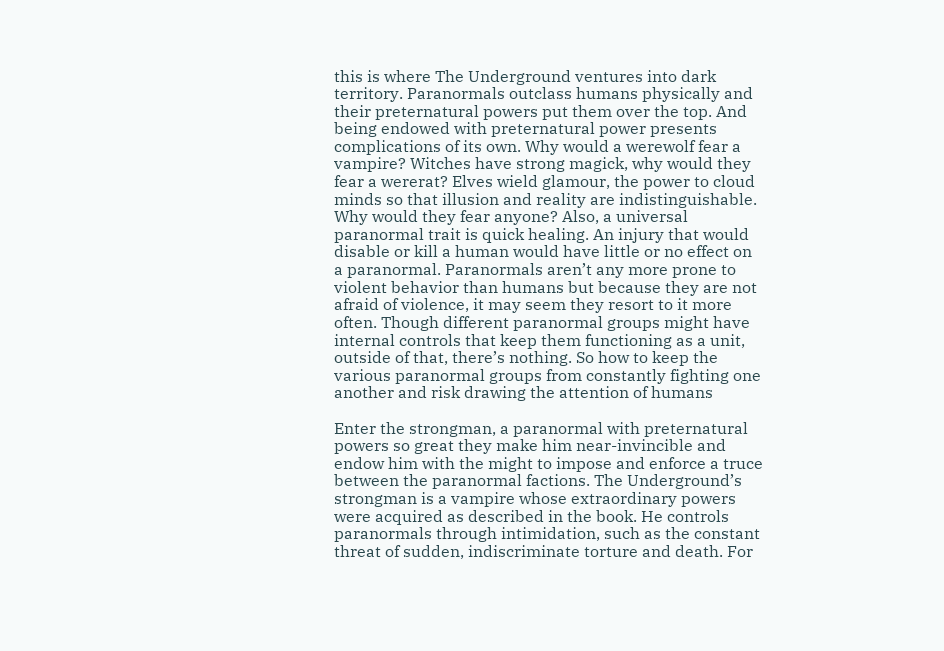this is where The Underground ventures into dark territory. Paranormals outclass humans physically and their preternatural powers put them over the top. And being endowed with preternatural power presents complications of its own. Why would a werewolf fear a vampire? Witches have strong magick, why would they fear a wererat? Elves wield glamour, the power to cloud minds so that illusion and reality are indistinguishable. Why would they fear anyone? Also, a universal paranormal trait is quick healing. An injury that would disable or kill a human would have little or no effect on a paranormal. Paranormals aren’t any more prone to violent behavior than humans but because they are not afraid of violence, it may seem they resort to it more often. Though different paranormal groups might have internal controls that keep them functioning as a unit, outside of that, there’s nothing. So how to keep the various paranormal groups from constantly fighting one another and risk drawing the attention of humans

Enter the strongman, a paranormal with preternatural powers so great they make him near-invincible and endow him with the might to impose and enforce a truce between the paranormal factions. The Underground’s strongman is a vampire whose extraordinary powers were acquired as described in the book. He controls paranormals through intimidation, such as the constant threat of sudden, indiscriminate torture and death. For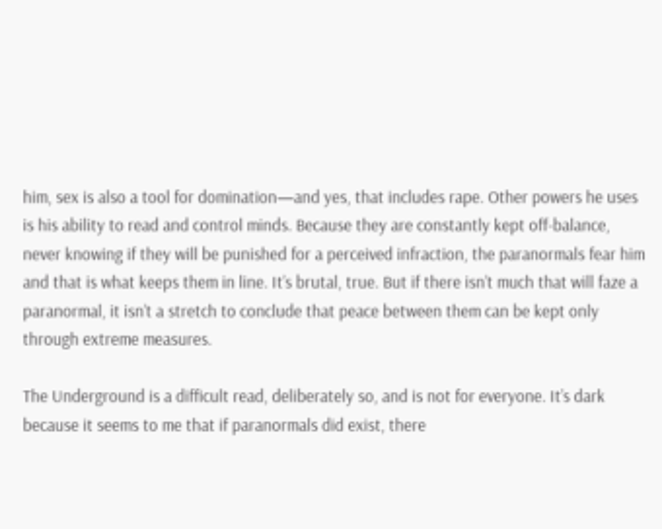him, sex is also a tool for domination—and yes, that includes rape. Other powers he uses is his ability to read and control minds. Because they are constantly kept off-balance, never knowing if they will be punished for a perceived infraction, the paranormals fear him and that is what keeps them in line. It’s brutal, true. But if there isn’t much that will faze a paranormal, it isn’t a stretch to conclude that peace between them can be kept only through extreme measures.

The Underground is a difficult read, deliberately so, and is not for everyone. It’s dark because it seems to me that if paranormals did exist, there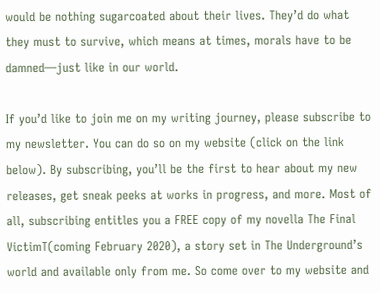would be nothing sugarcoated about their lives. They’d do what they must to survive, which means at times, morals have to be damned—just like in our world.

If you’d like to join me on my writing journey, please subscribe to my newsletter. You can do so on my website (click on the link below). By subscribing, you’ll be the first to hear about my new releases, get sneak peeks at works in progress, and more. Most of all, subscribing entitles you a FREE copy of my novella The Final VictimT(coming February 2020), a story set in The Underground’s world and available only from me. So come over to my website and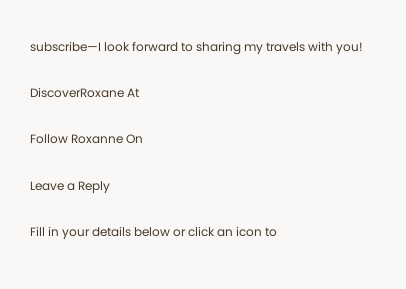subscribe—I look forward to sharing my travels with you!

DiscoverRoxane At

Follow Roxanne On

Leave a Reply

Fill in your details below or click an icon to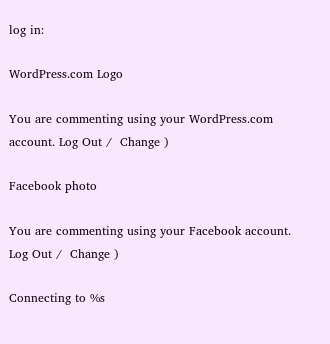log in:

WordPress.com Logo

You are commenting using your WordPress.com account. Log Out /  Change )

Facebook photo

You are commenting using your Facebook account. Log Out /  Change )

Connecting to %s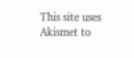This site uses Akismet to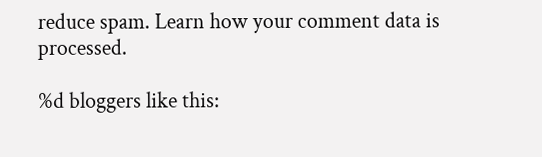reduce spam. Learn how your comment data is processed.

%d bloggers like this: